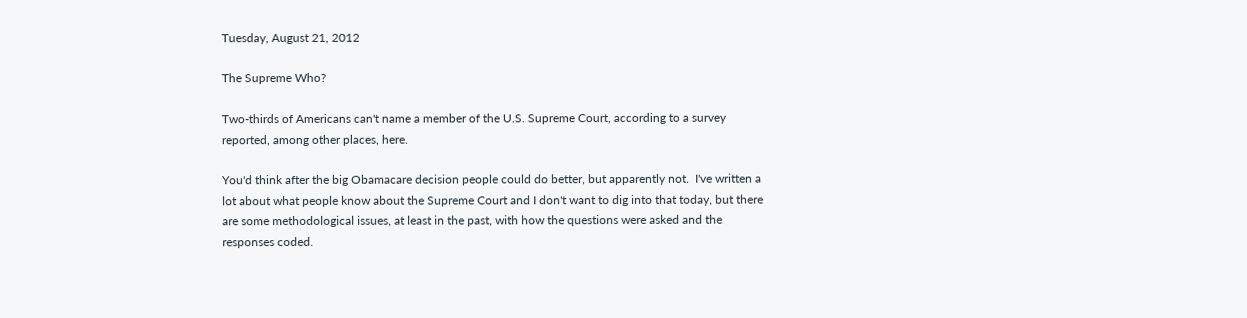Tuesday, August 21, 2012

The Supreme Who?

Two-thirds of Americans can't name a member of the U.S. Supreme Court, according to a survey reported, among other places, here.

You'd think after the big Obamacare decision people could do better, but apparently not.  I've written a lot about what people know about the Supreme Court and I don't want to dig into that today, but there are some methodological issues, at least in the past, with how the questions were asked and the responses coded.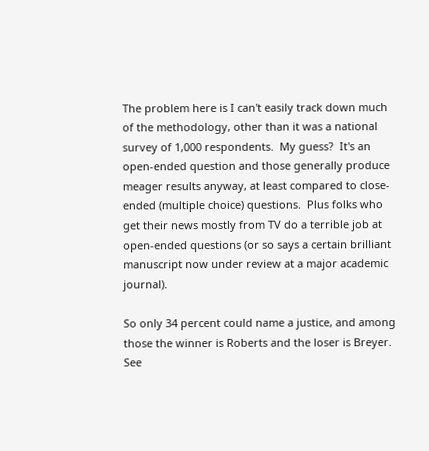The problem here is I can't easily track down much of the methodology, other than it was a national survey of 1,000 respondents.  My guess?  It's an open-ended question and those generally produce meager results anyway, at least compared to close-ended (multiple choice) questions.  Plus folks who get their news mostly from TV do a terrible job at open-ended questions (or so says a certain brilliant manuscript now under review at a major academic journal).

So only 34 percent could name a justice, and among those the winner is Roberts and the loser is Breyer.  See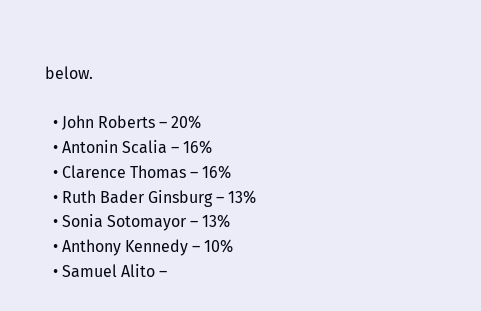below.

  • John Roberts – 20%
  • Antonin Scalia – 16%
  • Clarence Thomas – 16%
  • Ruth Bader Ginsburg – 13%
  • Sonia Sotomayor – 13%
  • Anthony Kennedy – 10%
  • Samuel Alito –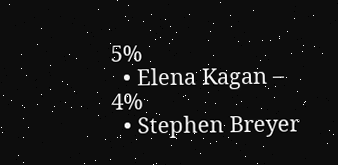5%
  • Elena Kagan – 4%
  • Stephen Breyer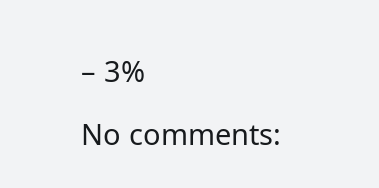– 3%

No comments: